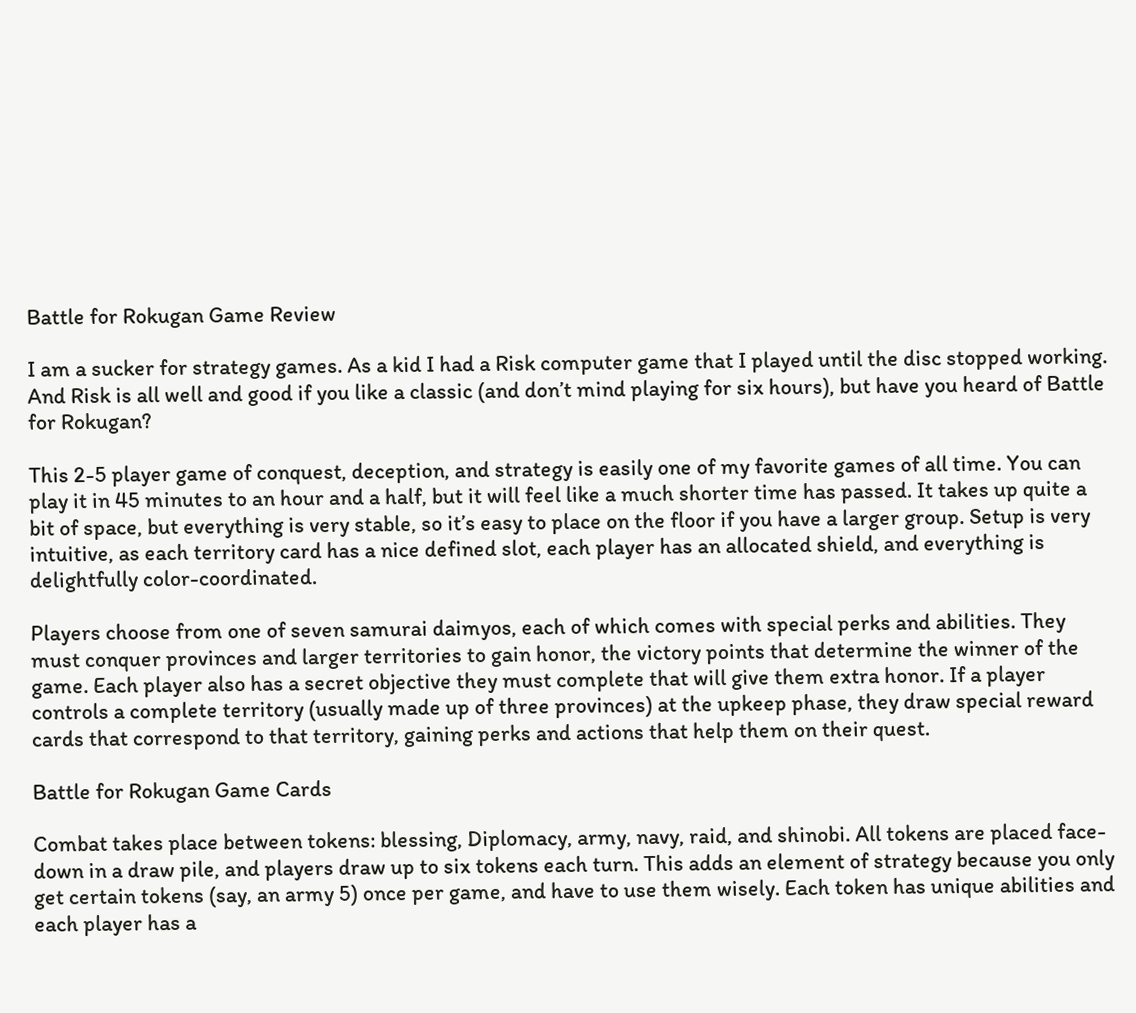Battle for Rokugan Game Review

I am a sucker for strategy games. As a kid I had a Risk computer game that I played until the disc stopped working. And Risk is all well and good if you like a classic (and don’t mind playing for six hours), but have you heard of Battle for Rokugan?

This 2-5 player game of conquest, deception, and strategy is easily one of my favorite games of all time. You can play it in 45 minutes to an hour and a half, but it will feel like a much shorter time has passed. It takes up quite a bit of space, but everything is very stable, so it’s easy to place on the floor if you have a larger group. Setup is very intuitive, as each territory card has a nice defined slot, each player has an allocated shield, and everything is delightfully color-coordinated.

Players choose from one of seven samurai daimyos, each of which comes with special perks and abilities. They must conquer provinces and larger territories to gain honor, the victory points that determine the winner of the game. Each player also has a secret objective they must complete that will give them extra honor. If a player controls a complete territory (usually made up of three provinces) at the upkeep phase, they draw special reward cards that correspond to that territory, gaining perks and actions that help them on their quest.

Battle for Rokugan Game Cards

Combat takes place between tokens: blessing, Diplomacy, army, navy, raid, and shinobi. All tokens are placed face-down in a draw pile, and players draw up to six tokens each turn. This adds an element of strategy because you only get certain tokens (say, an army 5) once per game, and have to use them wisely. Each token has unique abilities and each player has a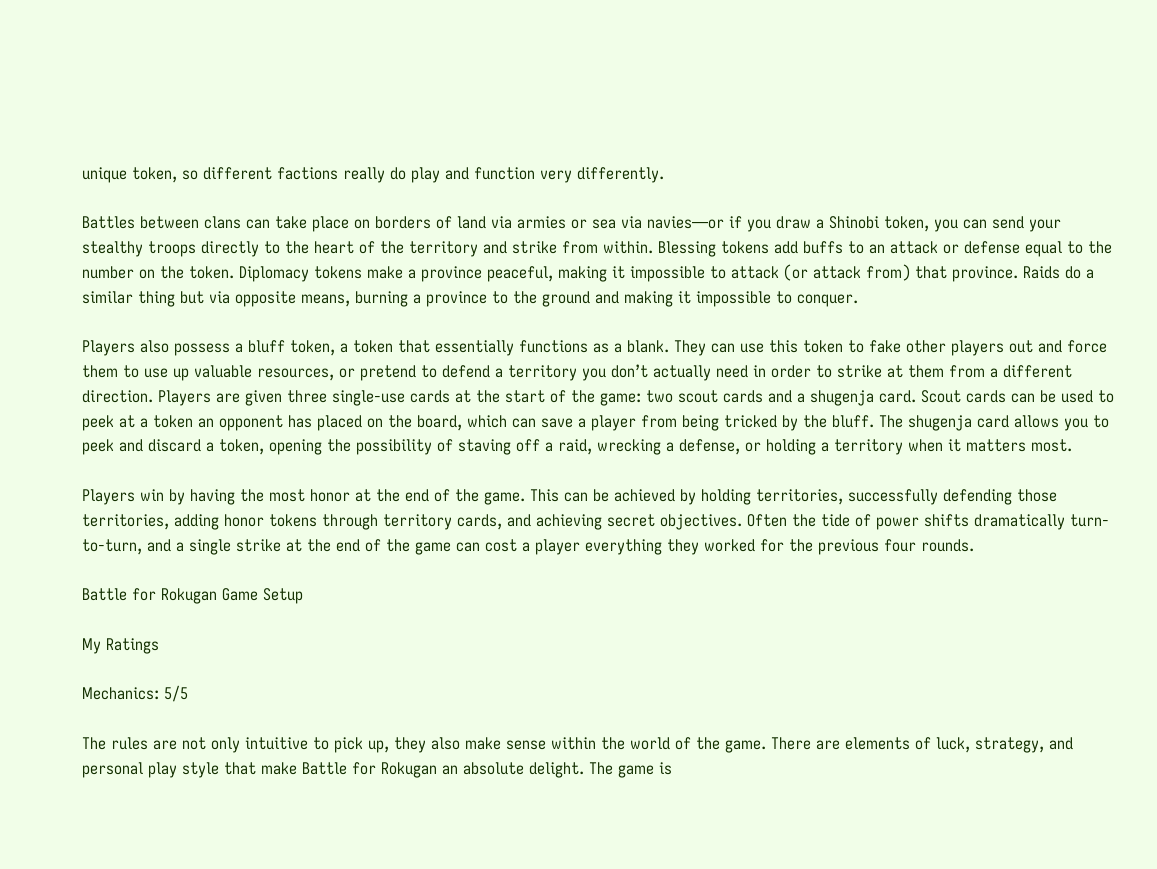unique token, so different factions really do play and function very differently.

Battles between clans can take place on borders of land via armies or sea via navies—or if you draw a Shinobi token, you can send your stealthy troops directly to the heart of the territory and strike from within. Blessing tokens add buffs to an attack or defense equal to the number on the token. Diplomacy tokens make a province peaceful, making it impossible to attack (or attack from) that province. Raids do a similar thing but via opposite means, burning a province to the ground and making it impossible to conquer.

Players also possess a bluff token, a token that essentially functions as a blank. They can use this token to fake other players out and force them to use up valuable resources, or pretend to defend a territory you don’t actually need in order to strike at them from a different direction. Players are given three single-use cards at the start of the game: two scout cards and a shugenja card. Scout cards can be used to peek at a token an opponent has placed on the board, which can save a player from being tricked by the bluff. The shugenja card allows you to peek and discard a token, opening the possibility of staving off a raid, wrecking a defense, or holding a territory when it matters most.

Players win by having the most honor at the end of the game. This can be achieved by holding territories, successfully defending those territories, adding honor tokens through territory cards, and achieving secret objectives. Often the tide of power shifts dramatically turn-to-turn, and a single strike at the end of the game can cost a player everything they worked for the previous four rounds.

Battle for Rokugan Game Setup

My Ratings

Mechanics: 5/5

The rules are not only intuitive to pick up, they also make sense within the world of the game. There are elements of luck, strategy, and personal play style that make Battle for Rokugan an absolute delight. The game is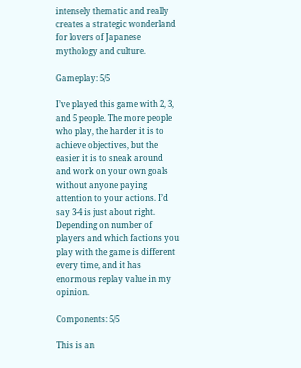intensely thematic and really creates a strategic wonderland for lovers of Japanese mythology and culture.

Gameplay: 5/5

I’ve played this game with 2, 3, and 5 people. The more people who play, the harder it is to achieve objectives, but the easier it is to sneak around and work on your own goals without anyone paying attention to your actions. I’d say 3-4 is just about right. Depending on number of players and which factions you play with the game is different every time, and it has enormous replay value in my opinion.

Components: 5/5

This is an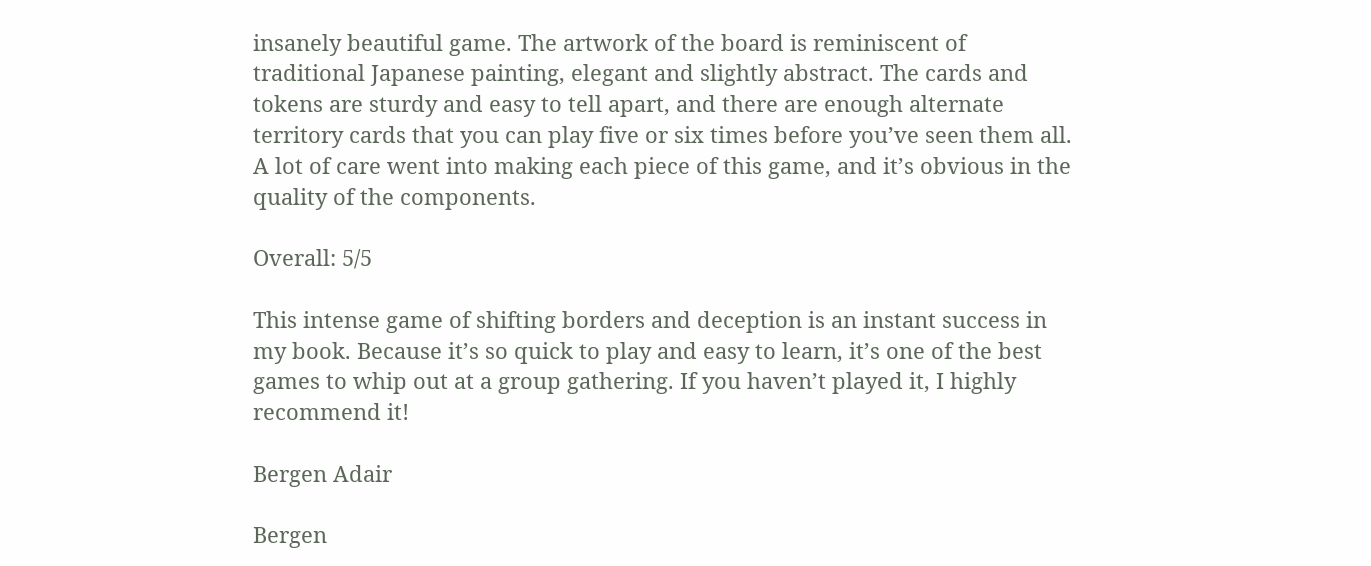insanely beautiful game. The artwork of the board is reminiscent of traditional Japanese painting, elegant and slightly abstract. The cards and tokens are sturdy and easy to tell apart, and there are enough alternate territory cards that you can play five or six times before you’ve seen them all. A lot of care went into making each piece of this game, and it’s obvious in the quality of the components.

Overall: 5/5

This intense game of shifting borders and deception is an instant success in my book. Because it’s so quick to play and easy to learn, it’s one of the best games to whip out at a group gathering. If you haven’t played it, I highly recommend it!

Bergen Adair

Bergen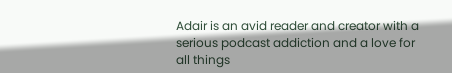Adair is an avid reader and creator with a serious podcast addiction and a love for all things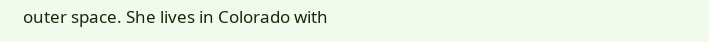outer space. She lives in Colorado with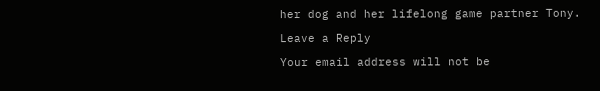her dog and her lifelong game partner Tony.

Leave a Reply

Your email address will not be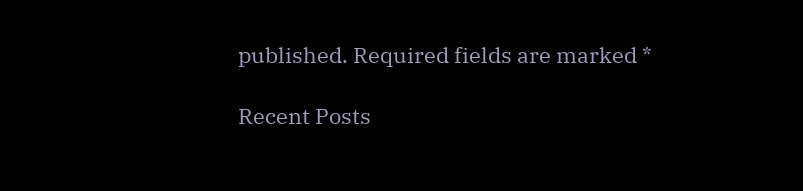published. Required fields are marked *

Recent Posts